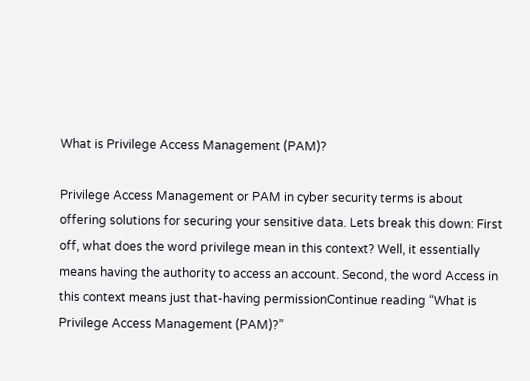What is Privilege Access Management (PAM)?

Privilege Access Management or PAM in cyber security terms is about offering solutions for securing your sensitive data. Lets break this down: First off, what does the word privilege mean in this context? Well, it essentially means having the authority to access an account. Second, the word Access in this context means just that-having permissionContinue reading “What is Privilege Access Management (PAM)?”